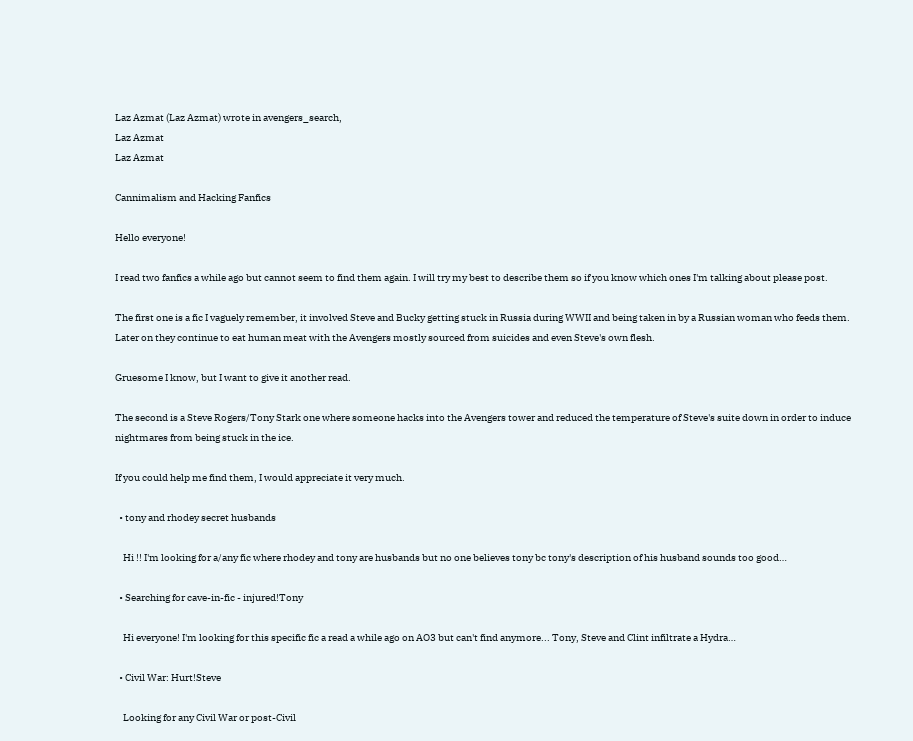Laz Azmat (Laz Azmat) wrote in avengers_search,
Laz Azmat
Laz Azmat

Cannimalism and Hacking Fanfics

Hello everyone!

I read two fanfics a while ago but cannot seem to find them again. I will try my best to describe them so if you know which ones I'm talking about please post.

The first one is a fic I vaguely remember, it involved Steve and Bucky getting stuck in Russia during WWII and being taken in by a Russian woman who feeds them. Later on they continue to eat human meat with the Avengers mostly sourced from suicides and even Steve's own flesh.

Gruesome I know, but I want to give it another read.

The second is a Steve Rogers/Tony Stark one where someone hacks into the Avengers tower and reduced the temperature of Steve's suite down in order to induce nightmares from being stuck in the ice.

If you could help me find them, I would appreciate it very much.

  • tony and rhodey secret husbands

    Hi !! I'm looking for a/any fic where rhodey and tony are husbands but no one believes tony bc tony's description of his husband sounds too good…

  • Searching for cave-in-fic - injured!Tony

    Hi everyone! I'm looking for this specific fic a read a while ago on AO3 but can't find anymore... Tony, Steve and Clint infiltrate a Hydra…

  • Civil War: Hurt!Steve

    Looking for any Civil War or post-Civil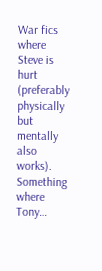War fics where Steve is hurt (preferably physically but mentally also works). Something where Tony…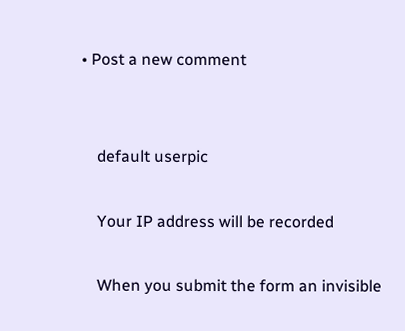• Post a new comment


    default userpic

    Your IP address will be recorded

    When you submit the form an invisible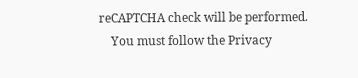reCAPTCHA check will be performed.
    You must follow the Privacy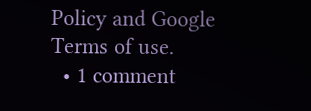Policy and Google Terms of use.
  • 1 comment